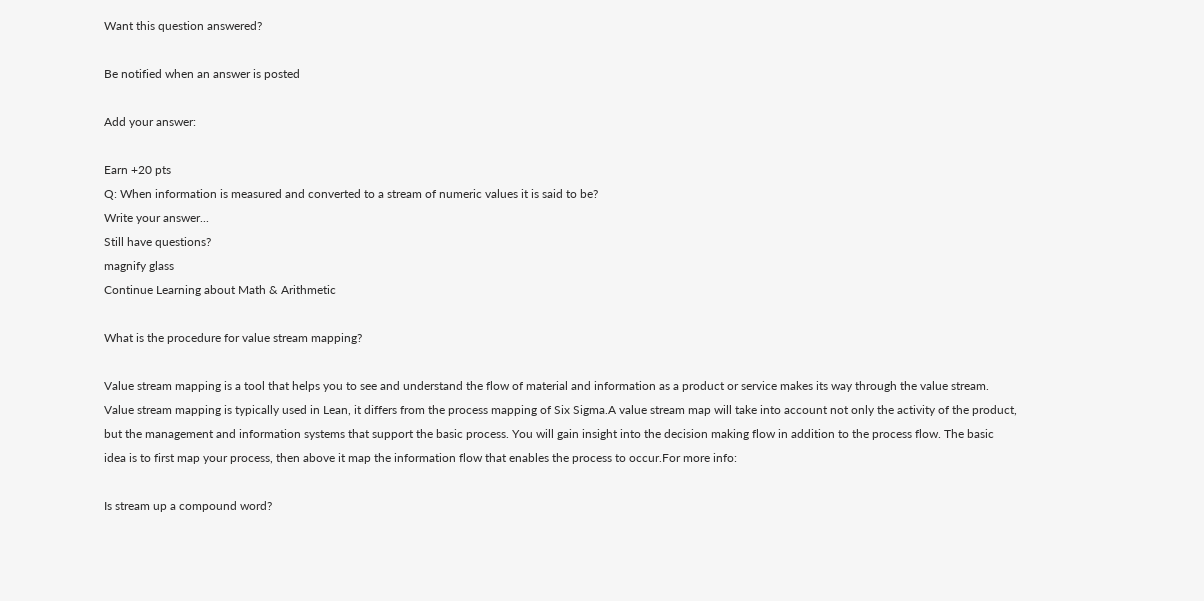Want this question answered?

Be notified when an answer is posted

Add your answer:

Earn +20 pts
Q: When information is measured and converted to a stream of numeric values it is said to be?
Write your answer...
Still have questions?
magnify glass
Continue Learning about Math & Arithmetic

What is the procedure for value stream mapping?

Value stream mapping is a tool that helps you to see and understand the flow of material and information as a product or service makes its way through the value stream. Value stream mapping is typically used in Lean, it differs from the process mapping of Six Sigma.A value stream map will take into account not only the activity of the product, but the management and information systems that support the basic process. You will gain insight into the decision making flow in addition to the process flow. The basic idea is to first map your process, then above it map the information flow that enables the process to occur.For more info:

Is stream up a compound word?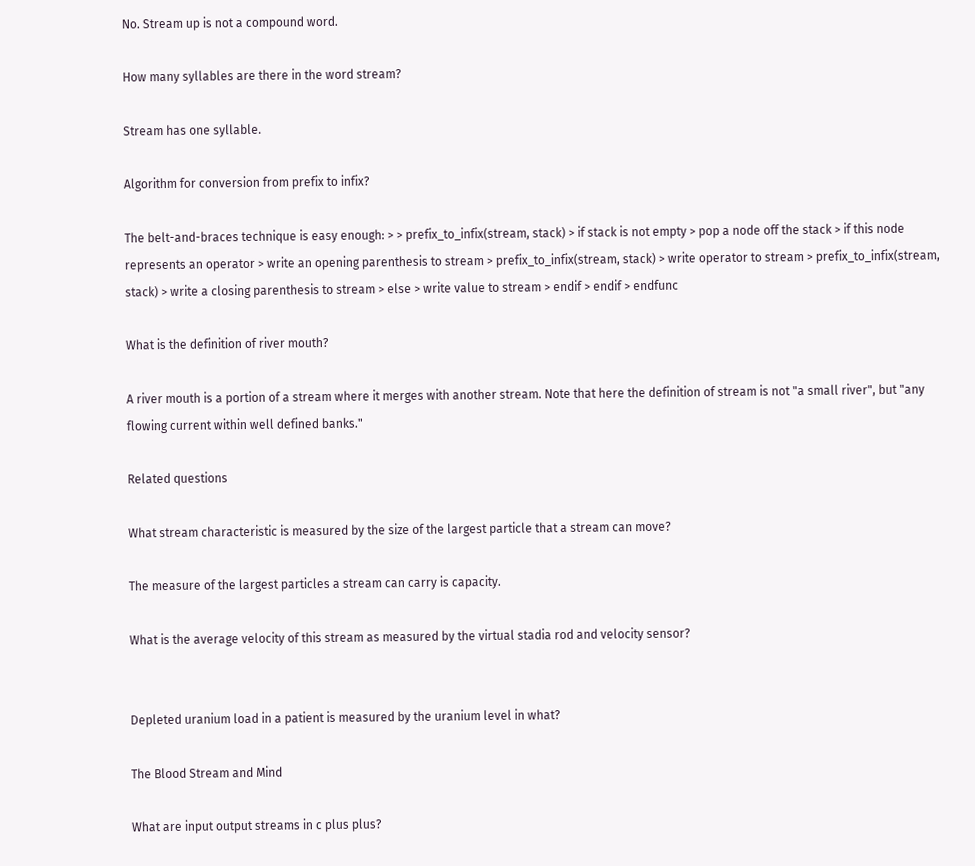No. Stream up is not a compound word.

How many syllables are there in the word stream?

Stream has one syllable.

Algorithm for conversion from prefix to infix?

The belt-and-braces technique is easy enough: > > prefix_to_infix(stream, stack) > if stack is not empty > pop a node off the stack > if this node represents an operator > write an opening parenthesis to stream > prefix_to_infix(stream, stack) > write operator to stream > prefix_to_infix(stream, stack) > write a closing parenthesis to stream > else > write value to stream > endif > endif > endfunc

What is the definition of river mouth?

A river mouth is a portion of a stream where it merges with another stream. Note that here the definition of stream is not "a small river", but "any flowing current within well defined banks."

Related questions

What stream characteristic is measured by the size of the largest particle that a stream can move?

The measure of the largest particles a stream can carry is capacity.

What is the average velocity of this stream as measured by the virtual stadia rod and velocity sensor?


Depleted uranium load in a patient is measured by the uranium level in what?

The Blood Stream and Mind

What are input output streams in c plus plus?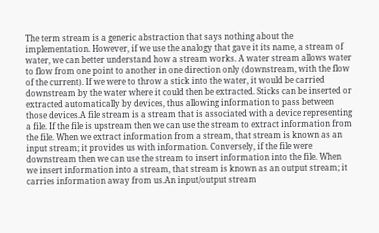The term stream is a generic abstraction that says nothing about the implementation. However, if we use the analogy that gave it its name, a stream of water, we can better understand how a stream works. A water stream allows water to flow from one point to another in one direction only (downstream, with the flow of the current). If we were to throw a stick into the water, it would be carried downstream by the water where it could then be extracted. Sticks can be inserted or extracted automatically by devices, thus allowing information to pass between those devices.A file stream is a stream that is associated with a device representing a file. If the file is upstream then we can use the stream to extract information from the file. When we extract information from a stream, that stream is known as an input stream; it provides us with information. Conversely, if the file were downstream then we can use the stream to insert information into the file. When we insert information into a stream, that stream is known as an output stream; it carries information away from us.An input/output stream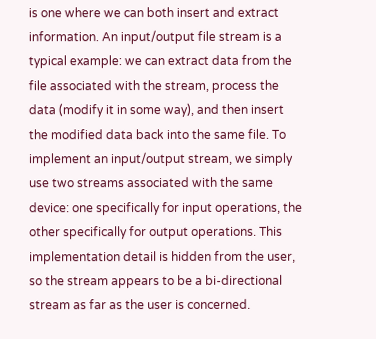is one where we can both insert and extract information. An input/output file stream is a typical example: we can extract data from the file associated with the stream, process the data (modify it in some way), and then insert the modified data back into the same file. To implement an input/output stream, we simply use two streams associated with the same device: one specifically for input operations, the other specifically for output operations. This implementation detail is hidden from the user, so the stream appears to be a bi-directional stream as far as the user is concerned.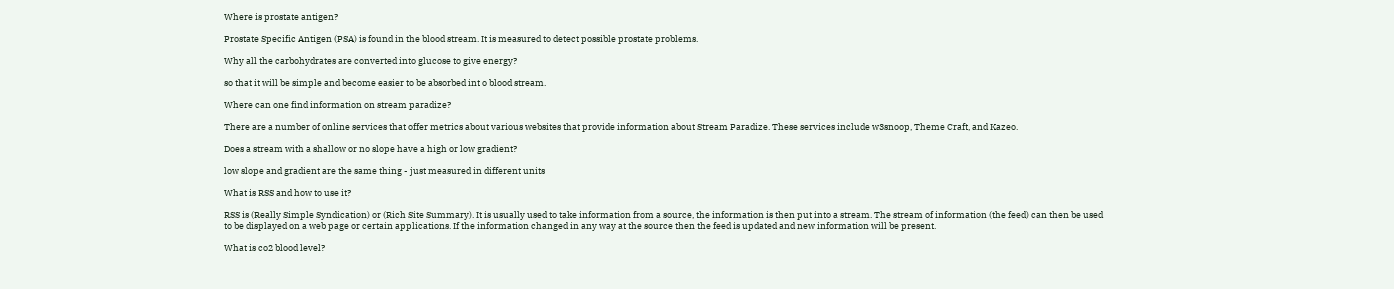Where is prostate antigen?

Prostate Specific Antigen (PSA) is found in the blood stream. It is measured to detect possible prostate problems.

Why all the carbohydrates are converted into glucose to give energy?

so that it will be simple and become easier to be absorbed int o blood stream.

Where can one find information on stream paradize?

There are a number of online services that offer metrics about various websites that provide information about Stream Paradize. These services include w3snoop, Theme Craft, and Kazeo.

Does a stream with a shallow or no slope have a high or low gradient?

low slope and gradient are the same thing - just measured in different units

What is RSS and how to use it?

RSS is (Really Simple Syndication) or (Rich Site Summary). It is usually used to take information from a source, the information is then put into a stream. The stream of information (the feed) can then be used to be displayed on a web page or certain applications. If the information changed in any way at the source then the feed is updated and new information will be present.

What is co2 blood level?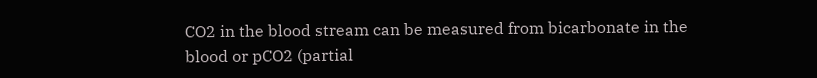CO2 in the blood stream can be measured from bicarbonate in the blood or pCO2 (partial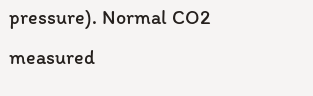pressure). Normal CO2 measured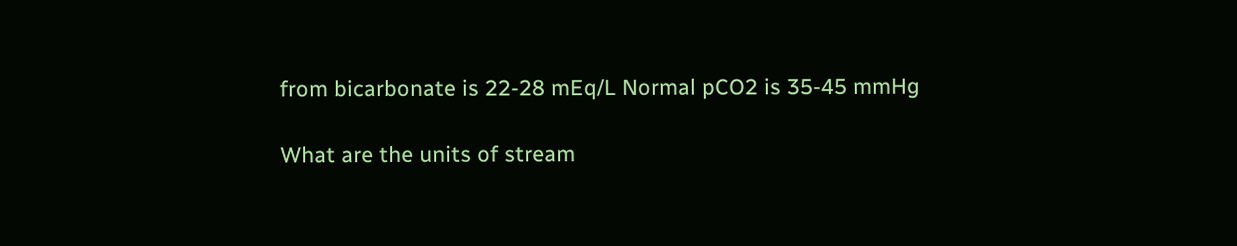from bicarbonate is 22-28 mEq/L Normal pCO2 is 35-45 mmHg

What are the units of stream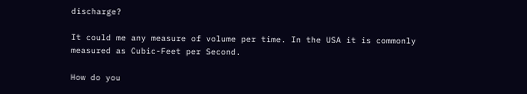discharge?

It could me any measure of volume per time. In the USA it is commonly measured as Cubic-Feet per Second.

How do you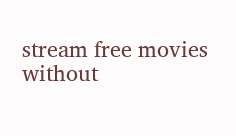stream free movies without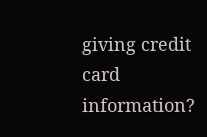giving credit card information?